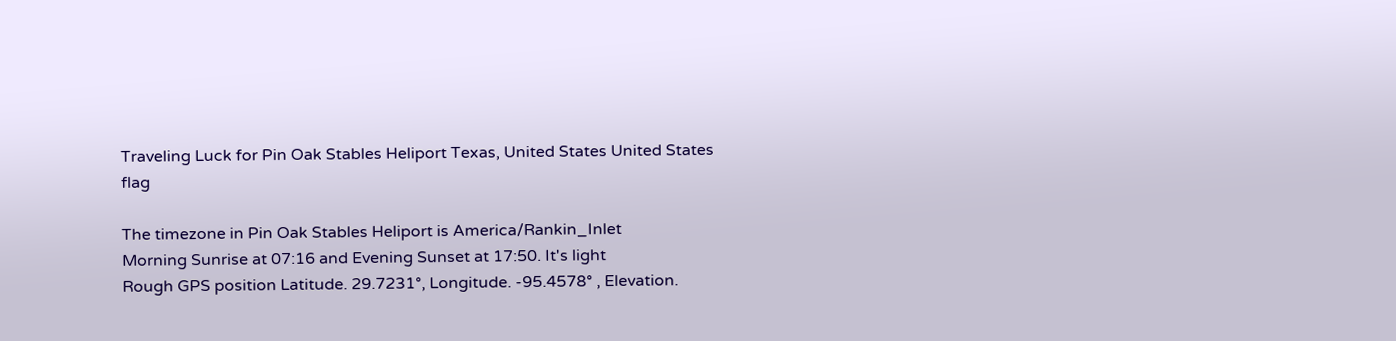Traveling Luck for Pin Oak Stables Heliport Texas, United States United States flag

The timezone in Pin Oak Stables Heliport is America/Rankin_Inlet
Morning Sunrise at 07:16 and Evening Sunset at 17:50. It's light
Rough GPS position Latitude. 29.7231°, Longitude. -95.4578° , Elevation.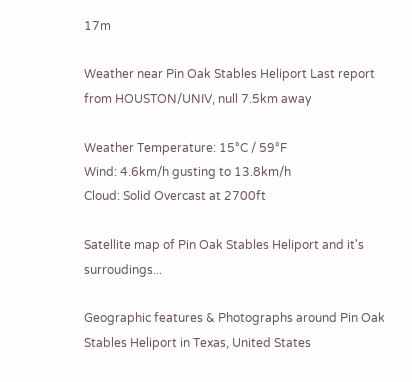17m

Weather near Pin Oak Stables Heliport Last report from HOUSTON/UNIV, null 7.5km away

Weather Temperature: 15°C / 59°F
Wind: 4.6km/h gusting to 13.8km/h
Cloud: Solid Overcast at 2700ft

Satellite map of Pin Oak Stables Heliport and it's surroudings...

Geographic features & Photographs around Pin Oak Stables Heliport in Texas, United States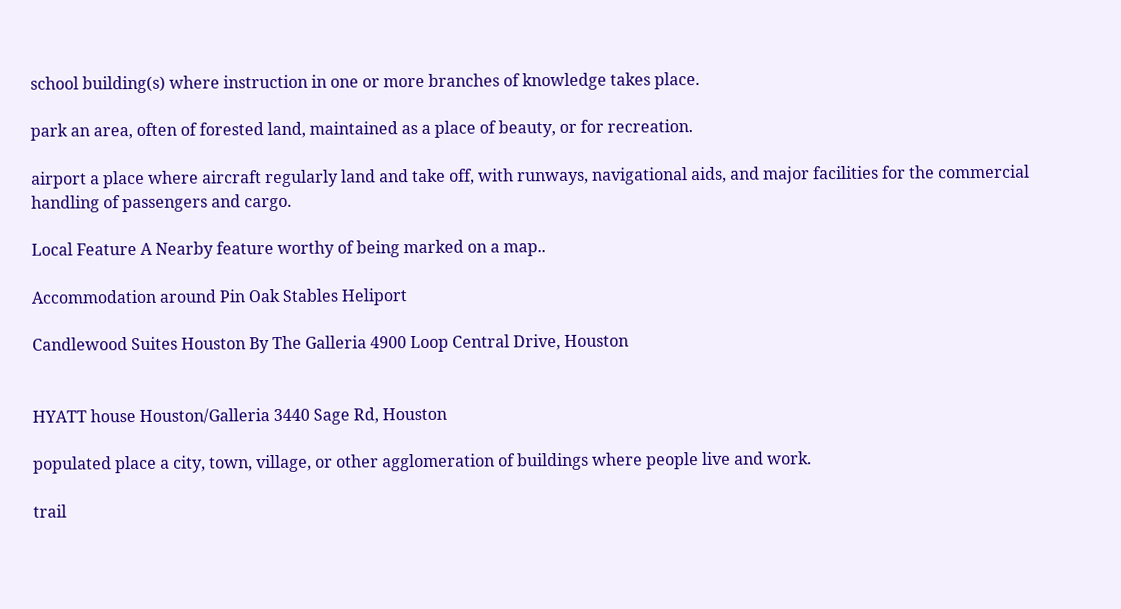school building(s) where instruction in one or more branches of knowledge takes place.

park an area, often of forested land, maintained as a place of beauty, or for recreation.

airport a place where aircraft regularly land and take off, with runways, navigational aids, and major facilities for the commercial handling of passengers and cargo.

Local Feature A Nearby feature worthy of being marked on a map..

Accommodation around Pin Oak Stables Heliport

Candlewood Suites Houston By The Galleria 4900 Loop Central Drive, Houston


HYATT house Houston/Galleria 3440 Sage Rd, Houston

populated place a city, town, village, or other agglomeration of buildings where people live and work.

trail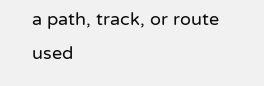a path, track, or route used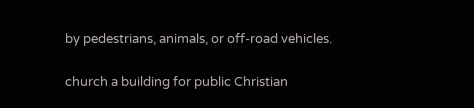by pedestrians, animals, or off-road vehicles.

church a building for public Christian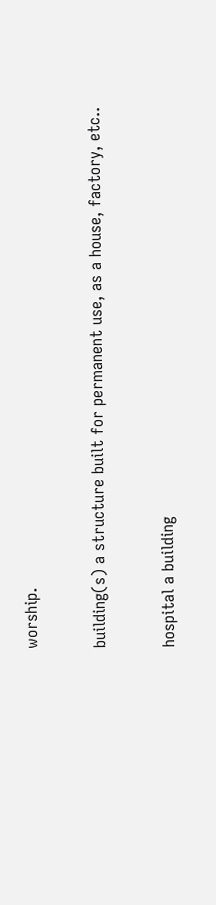worship.

building(s) a structure built for permanent use, as a house, factory, etc..

hospital a building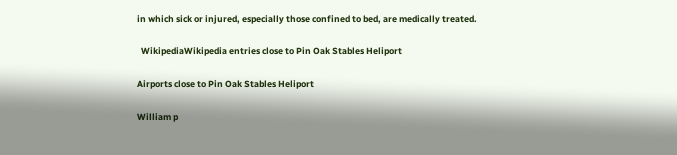in which sick or injured, especially those confined to bed, are medically treated.

  WikipediaWikipedia entries close to Pin Oak Stables Heliport

Airports close to Pin Oak Stables Heliport

William p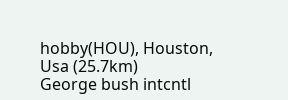hobby(HOU), Houston, Usa (25.7km)
George bush intcntl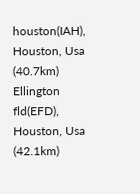houston(IAH), Houston, Usa (40.7km)
Ellington fld(EFD), Houston, Usa (42.1km)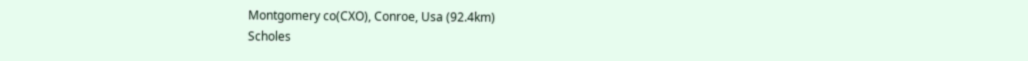Montgomery co(CXO), Conroe, Usa (92.4km)
Scholes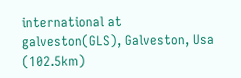international at galveston(GLS), Galveston, Usa (102.5km)